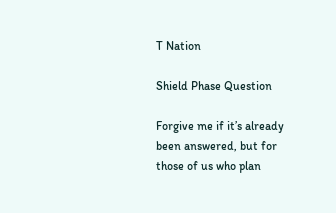T Nation

Shield Phase Question

Forgive me if it’s already been answered, but for those of us who plan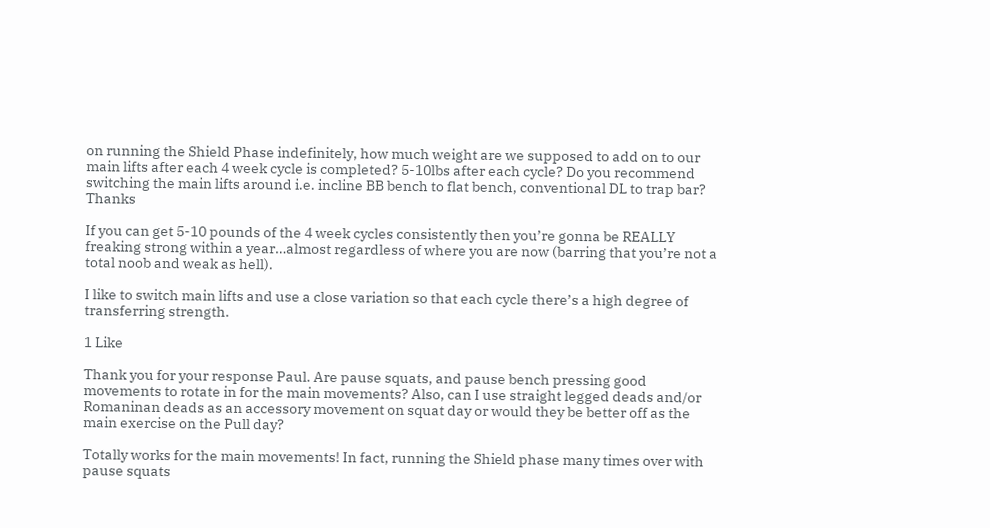on running the Shield Phase indefinitely, how much weight are we supposed to add on to our main lifts after each 4 week cycle is completed? 5-10lbs after each cycle? Do you recommend switching the main lifts around i.e. incline BB bench to flat bench, conventional DL to trap bar? Thanks

If you can get 5-10 pounds of the 4 week cycles consistently then you’re gonna be REALLY freaking strong within a year…almost regardless of where you are now (barring that you’re not a total noob and weak as hell).

I like to switch main lifts and use a close variation so that each cycle there’s a high degree of transferring strength.

1 Like

Thank you for your response Paul. Are pause squats, and pause bench pressing good movements to rotate in for the main movements? Also, can I use straight legged deads and/or Romaninan deads as an accessory movement on squat day or would they be better off as the main exercise on the Pull day?

Totally works for the main movements! In fact, running the Shield phase many times over with pause squats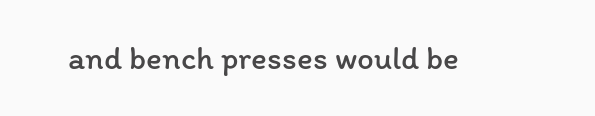and bench presses would be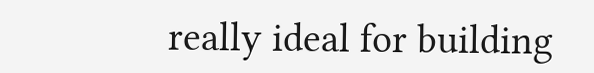really ideal for building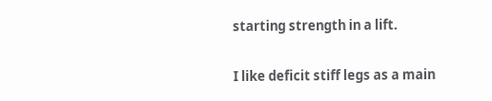starting strength in a lift.

I like deficit stiff legs as a main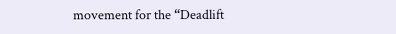movement for the “Deadlift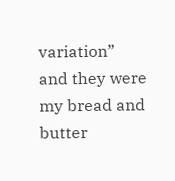variation” and they were my bread and butter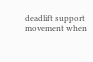deadlift support movement when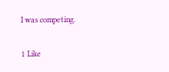I was competing.

1 Like